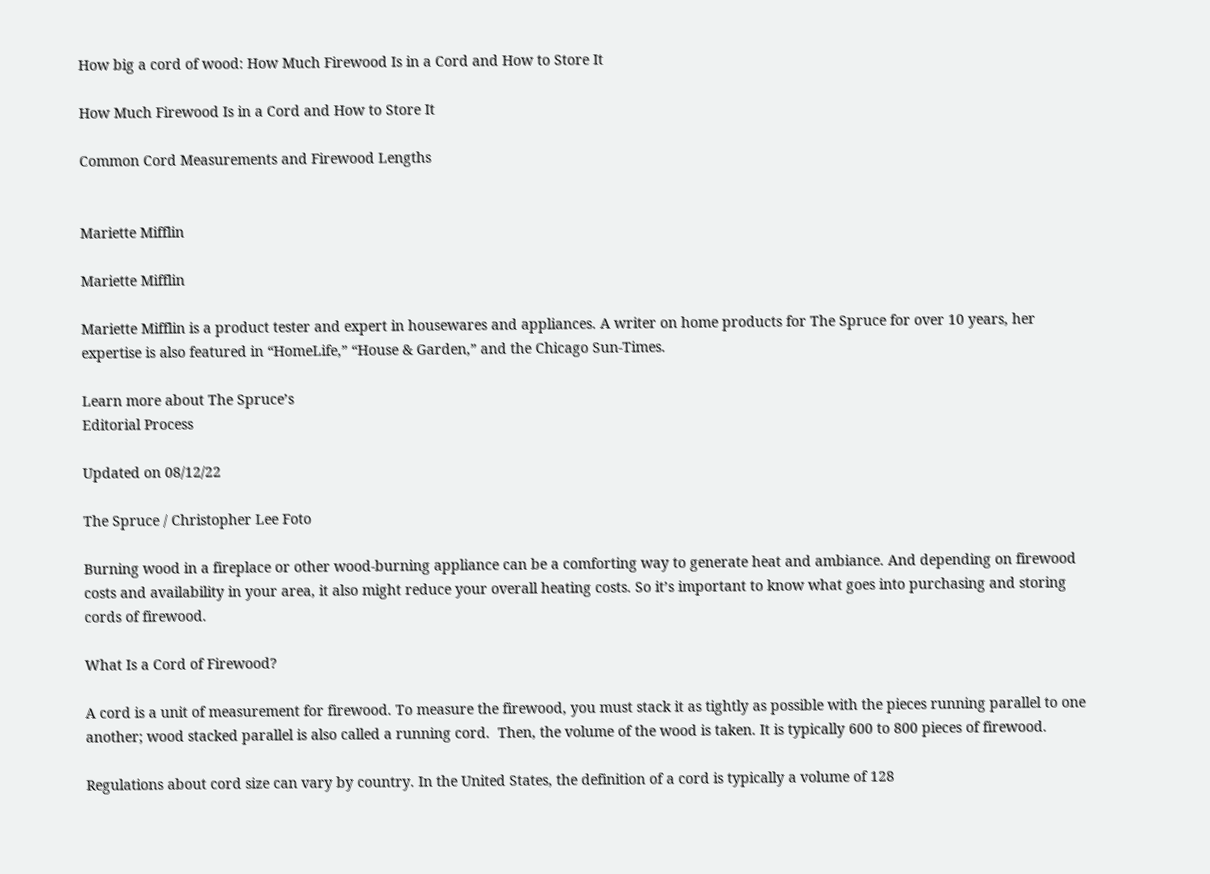How big a cord of wood: How Much Firewood Is in a Cord and How to Store It

How Much Firewood Is in a Cord and How to Store It

Common Cord Measurements and Firewood Lengths


Mariette Mifflin

Mariette Mifflin

Mariette Mifflin is a product tester and expert in housewares and appliances. A writer on home products for The Spruce for over 10 years, her expertise is also featured in “HomeLife,” “House & Garden,” and the Chicago Sun-Times.

Learn more about The Spruce’s
Editorial Process

Updated on 08/12/22

The Spruce / Christopher Lee Foto

Burning wood in a fireplace or other wood-burning appliance can be a comforting way to generate heat and ambiance. And depending on firewood costs and availability in your area, it also might reduce your overall heating costs. So it’s important to know what goes into purchasing and storing cords of firewood.

What Is a Cord of Firewood?

A cord is a unit of measurement for firewood. To measure the firewood, you must stack it as tightly as possible with the pieces running parallel to one another; wood stacked parallel is also called a running cord.  Then, the volume of the wood is taken. It is typically 600 to 800 pieces of firewood.

Regulations about cord size can vary by country. In the United States, the definition of a cord is typically a volume of 128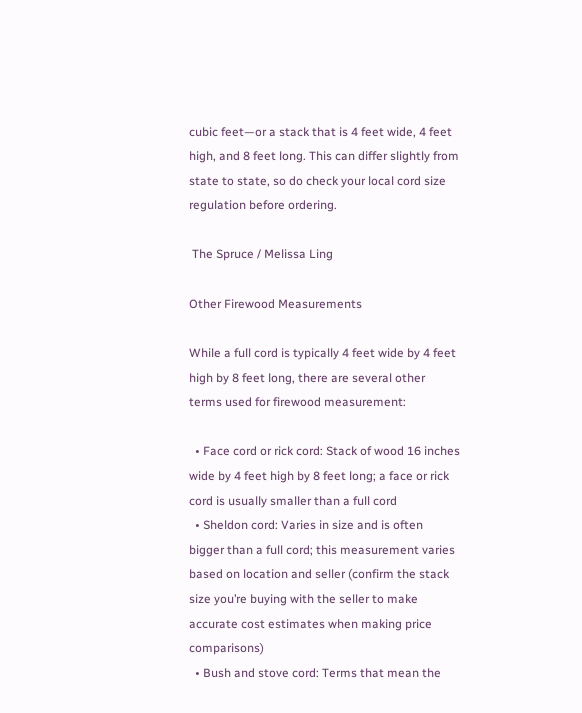cubic feet—or a stack that is 4 feet wide, 4 feet high, and 8 feet long. This can differ slightly from state to state, so do check your local cord size regulation before ordering.

 The Spruce / Melissa Ling

Other Firewood Measurements

While a full cord is typically 4 feet wide by 4 feet high by 8 feet long, there are several other terms used for firewood measurement:

  • Face cord or rick cord: Stack of wood 16 inches wide by 4 feet high by 8 feet long; a face or rick cord is usually smaller than a full cord
  • Sheldon cord: Varies in size and is often bigger than a full cord; this measurement varies based on location and seller (confirm the stack size you’re buying with the seller to make accurate cost estimates when making price comparisons)
  • Bush and stove cord: Terms that mean the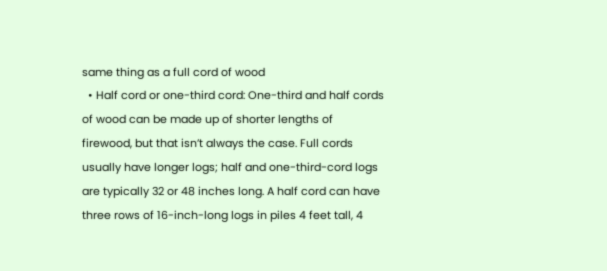same thing as a full cord of wood
  • Half cord or one-third cord: One-third and half cords of wood can be made up of shorter lengths of firewood, but that isn’t always the case. Full cords usually have longer logs; half and one-third-cord logs are typically 32 or 48 inches long. A half cord can have three rows of 16-inch-long logs in piles 4 feet tall, 4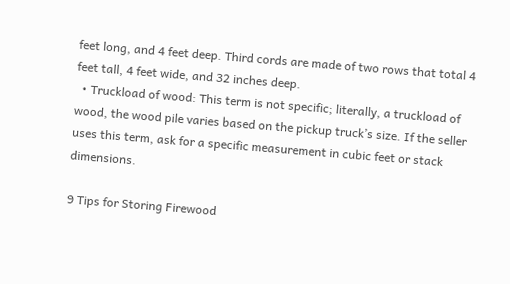feet long, and 4 feet deep. Third cords are made of two rows that total 4 feet tall, 4 feet wide, and 32 inches deep.
  • Truckload of wood: This term is not specific; literally, a truckload of wood, the wood pile varies based on the pickup truck’s size. If the seller uses this term, ask for a specific measurement in cubic feet or stack dimensions.

9 Tips for Storing Firewood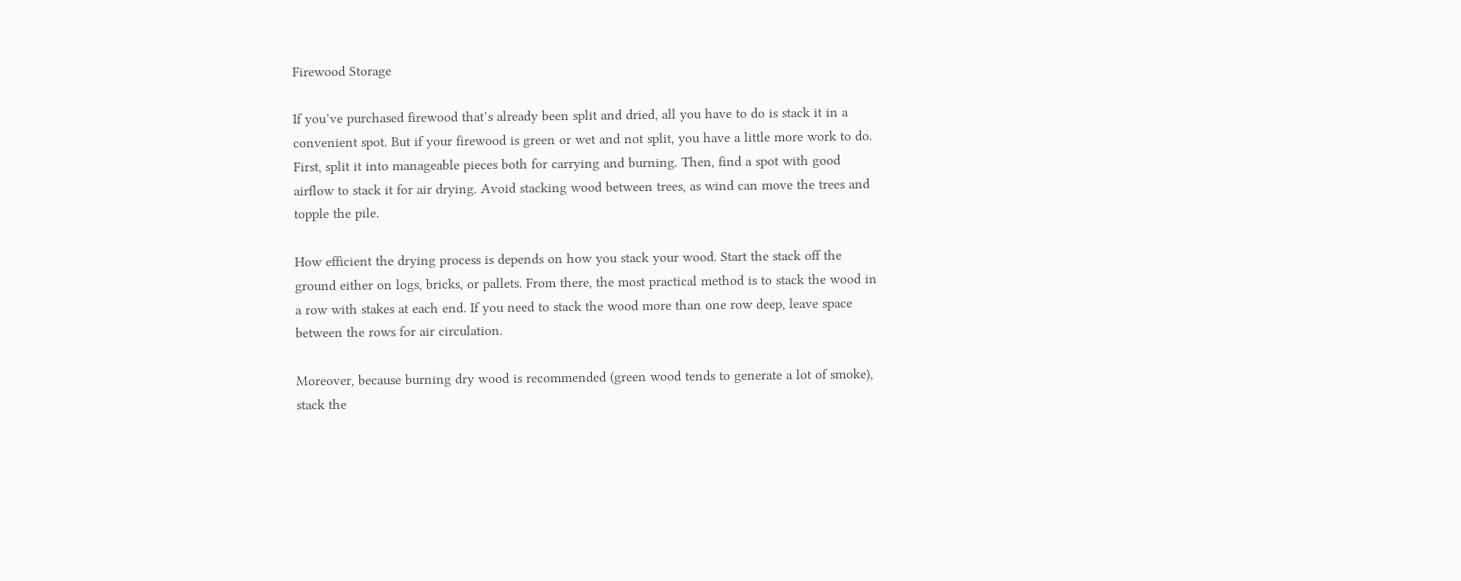Firewood Storage

If you’ve purchased firewood that’s already been split and dried, all you have to do is stack it in a convenient spot. But if your firewood is green or wet and not split, you have a little more work to do. First, split it into manageable pieces both for carrying and burning. Then, find a spot with good airflow to stack it for air drying. Avoid stacking wood between trees, as wind can move the trees and topple the pile.

How efficient the drying process is depends on how you stack your wood. Start the stack off the ground either on logs, bricks, or pallets. From there, the most practical method is to stack the wood in a row with stakes at each end. If you need to stack the wood more than one row deep, leave space between the rows for air circulation.

Moreover, because burning dry wood is recommended (green wood tends to generate a lot of smoke), stack the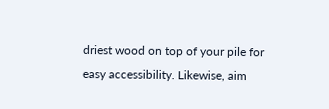driest wood on top of your pile for easy accessibility. Likewise, aim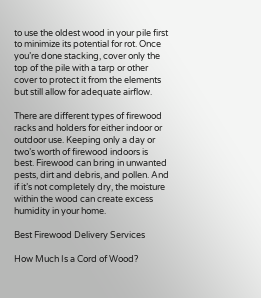to use the oldest wood in your pile first to minimize its potential for rot. Once you’re done stacking, cover only the top of the pile with a tarp or other cover to protect it from the elements but still allow for adequate airflow.

There are different types of firewood racks and holders for either indoor or outdoor use. Keeping only a day or two’s worth of firewood indoors is best. Firewood can bring in unwanted pests, dirt and debris, and pollen. And if it’s not completely dry, the moisture within the wood can create excess humidity in your home.

Best Firewood Delivery Services

How Much Is a Cord of Wood?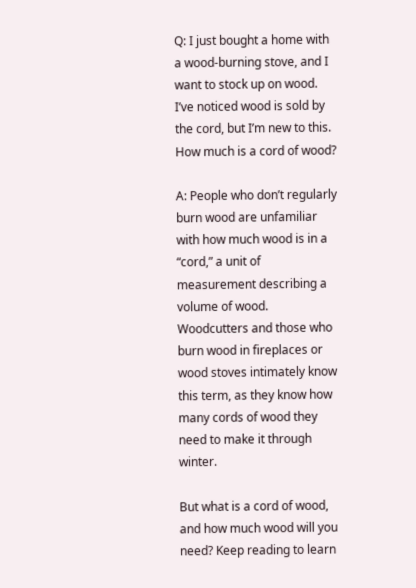Q: I just bought a home with a wood-burning stove, and I want to stock up on wood. I’ve noticed wood is sold by the cord, but I’m new to this. How much is a cord of wood?

A: People who don’t regularly burn wood are unfamiliar with how much wood is in a “cord,” a unit of measurement describing a volume of wood. Woodcutters and those who burn wood in fireplaces or wood stoves intimately know this term, as they know how many cords of wood they need to make it through winter.

But what is a cord of wood, and how much wood will you need? Keep reading to learn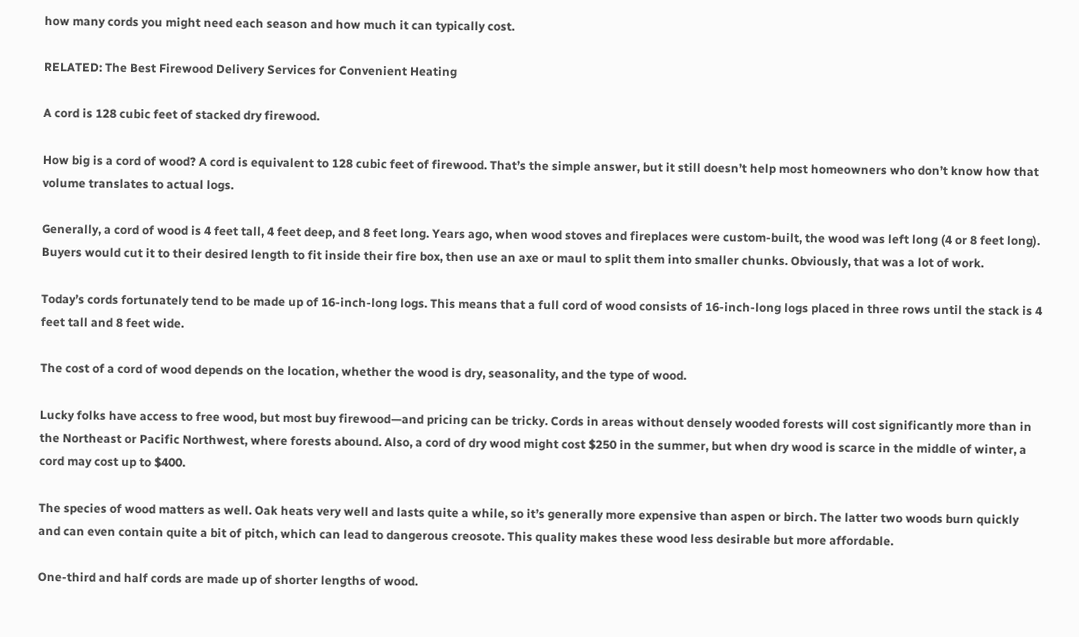how many cords you might need each season and how much it can typically cost.

RELATED: The Best Firewood Delivery Services for Convenient Heating

A cord is 128 cubic feet of stacked dry firewood.

How big is a cord of wood? A cord is equivalent to 128 cubic feet of firewood. That’s the simple answer, but it still doesn’t help most homeowners who don’t know how that volume translates to actual logs.

Generally, a cord of wood is 4 feet tall, 4 feet deep, and 8 feet long. Years ago, when wood stoves and fireplaces were custom-built, the wood was left long (4 or 8 feet long). Buyers would cut it to their desired length to fit inside their fire box, then use an axe or maul to split them into smaller chunks. Obviously, that was a lot of work.

Today’s cords fortunately tend to be made up of 16-inch-long logs. This means that a full cord of wood consists of 16-inch-long logs placed in three rows until the stack is 4 feet tall and 8 feet wide.

The cost of a cord of wood depends on the location, whether the wood is dry, seasonality, and the type of wood.

Lucky folks have access to free wood, but most buy firewood—and pricing can be tricky. Cords in areas without densely wooded forests will cost significantly more than in the Northeast or Pacific Northwest, where forests abound. Also, a cord of dry wood might cost $250 in the summer, but when dry wood is scarce in the middle of winter, a cord may cost up to $400.

The species of wood matters as well. Oak heats very well and lasts quite a while, so it’s generally more expensive than aspen or birch. The latter two woods burn quickly and can even contain quite a bit of pitch, which can lead to dangerous creosote. This quality makes these wood less desirable but more affordable.

One-third and half cords are made up of shorter lengths of wood.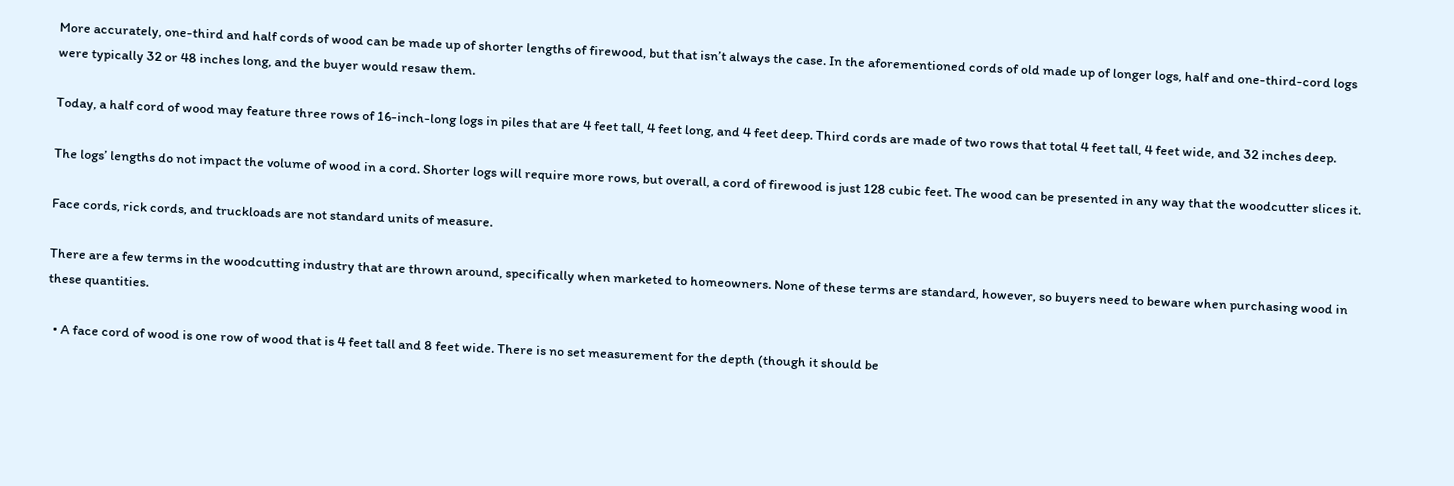More accurately, one-third and half cords of wood can be made up of shorter lengths of firewood, but that isn’t always the case. In the aforementioned cords of old made up of longer logs, half and one-third-cord logs were typically 32 or 48 inches long, and the buyer would resaw them.

Today, a half cord of wood may feature three rows of 16-inch-long logs in piles that are 4 feet tall, 4 feet long, and 4 feet deep. Third cords are made of two rows that total 4 feet tall, 4 feet wide, and 32 inches deep.

The logs’ lengths do not impact the volume of wood in a cord. Shorter logs will require more rows, but overall, a cord of firewood is just 128 cubic feet. The wood can be presented in any way that the woodcutter slices it.

Face cords, rick cords, and truckloads are not standard units of measure.

There are a few terms in the woodcutting industry that are thrown around, specifically when marketed to homeowners. None of these terms are standard, however, so buyers need to beware when purchasing wood in these quantities.

  • A face cord of wood is one row of wood that is 4 feet tall and 8 feet wide. There is no set measurement for the depth (though it should be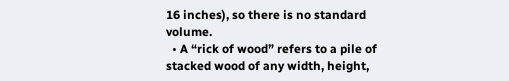16 inches), so there is no standard volume.
  • A “rick of wood” refers to a pile of stacked wood of any width, height,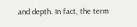and depth. In fact, the term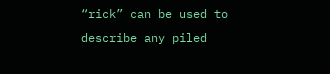“rick” can be used to describe any piled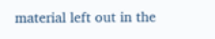material left out in the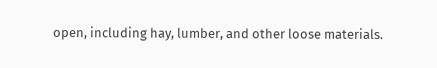open, including hay, lumber, and other loose materials.